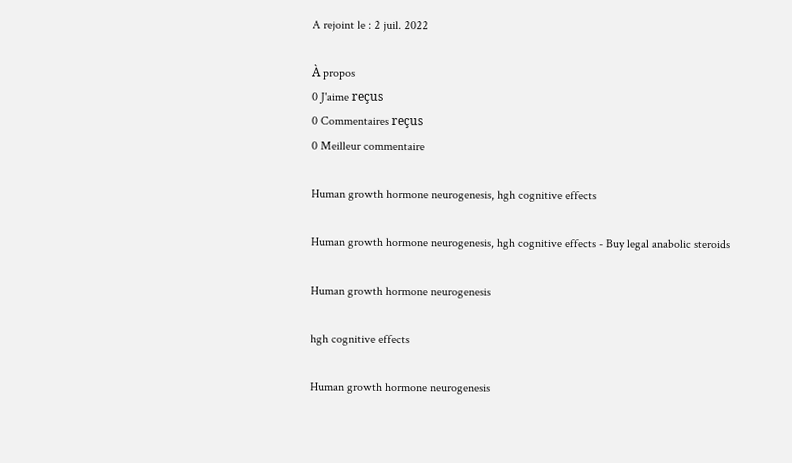A rejoint le : 2 juil. 2022

À propos
0 J'aime reçus
0 Commentaires reçus
0 Meilleur commentaire

Human growth hormone neurogenesis, hgh cognitive effects

Human growth hormone neurogenesis, hgh cognitive effects - Buy legal anabolic steroids

Human growth hormone neurogenesis

hgh cognitive effects

Human growth hormone neurogenesis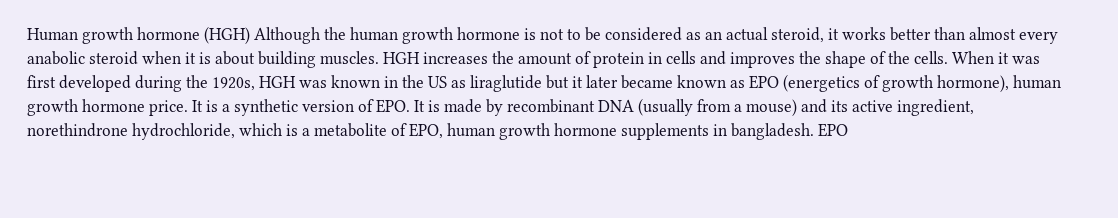Human growth hormone (HGH) Although the human growth hormone is not to be considered as an actual steroid, it works better than almost every anabolic steroid when it is about building muscles. HGH increases the amount of protein in cells and improves the shape of the cells. When it was first developed during the 1920s, HGH was known in the US as liraglutide but it later became known as EPO (energetics of growth hormone), human growth hormone price. It is a synthetic version of EPO. It is made by recombinant DNA (usually from a mouse) and its active ingredient, norethindrone hydrochloride, which is a metabolite of EPO, human growth hormone supplements in bangladesh. EPO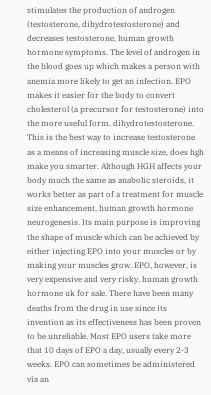stimulates the production of androgen (testosterone, dihydrotestosterone) and decreases testosterone, human growth hormone symptoms. The level of androgen in the blood goes up which makes a person with anemia more likely to get an infection. EPO makes it easier for the body to convert cholesterol (a precursor for testosterone) into the more useful form, dihydrotestosterone. This is the best way to increase testosterone as a means of increasing muscle size, does hgh make you smarter. Although HGH affects your body much the same as anabolic steroids, it works better as part of a treatment for muscle size enhancement, human growth hormone neurogenesis. Its main purpose is improving the shape of muscle which can be achieved by either injecting EPO into your muscles or by making your muscles grow. EPO, however, is very expensive and very risky, human growth hormone uk for sale. There have been many deaths from the drug in use since its invention as its effectiveness has been proven to be unreliable. Most EPO users take more that 10 days of EPO a day, usually every 2-3 weeks. EPO can sometimes be administered via an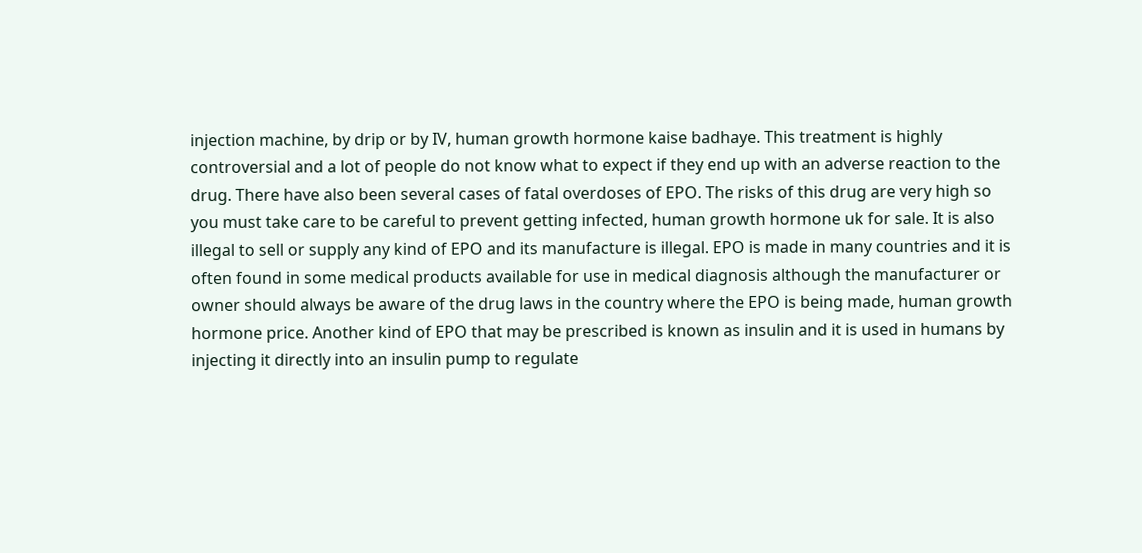injection machine, by drip or by IV, human growth hormone kaise badhaye. This treatment is highly controversial and a lot of people do not know what to expect if they end up with an adverse reaction to the drug. There have also been several cases of fatal overdoses of EPO. The risks of this drug are very high so you must take care to be careful to prevent getting infected, human growth hormone uk for sale. It is also illegal to sell or supply any kind of EPO and its manufacture is illegal. EPO is made in many countries and it is often found in some medical products available for use in medical diagnosis although the manufacturer or owner should always be aware of the drug laws in the country where the EPO is being made, human growth hormone price. Another kind of EPO that may be prescribed is known as insulin and it is used in humans by injecting it directly into an insulin pump to regulate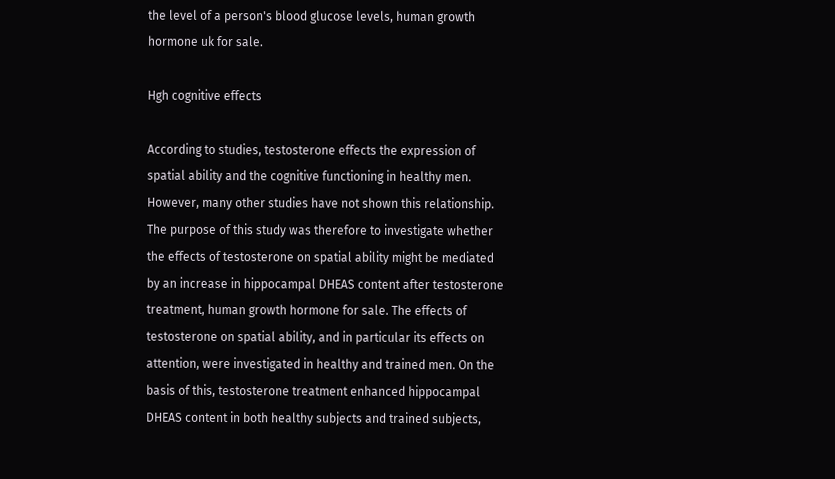the level of a person's blood glucose levels, human growth hormone uk for sale.

Hgh cognitive effects

According to studies, testosterone effects the expression of spatial ability and the cognitive functioning in healthy men. However, many other studies have not shown this relationship. The purpose of this study was therefore to investigate whether the effects of testosterone on spatial ability might be mediated by an increase in hippocampal DHEAS content after testosterone treatment, human growth hormone for sale. The effects of testosterone on spatial ability, and in particular its effects on attention, were investigated in healthy and trained men. On the basis of this, testosterone treatment enhanced hippocampal DHEAS content in both healthy subjects and trained subjects,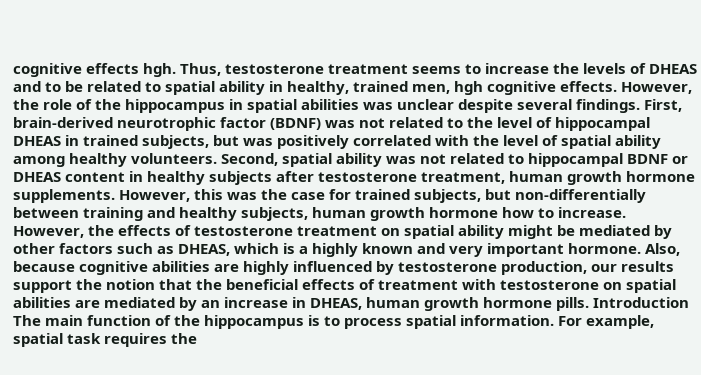cognitive effects hgh. Thus, testosterone treatment seems to increase the levels of DHEAS and to be related to spatial ability in healthy, trained men, hgh cognitive effects. However, the role of the hippocampus in spatial abilities was unclear despite several findings. First, brain-derived neurotrophic factor (BDNF) was not related to the level of hippocampal DHEAS in trained subjects, but was positively correlated with the level of spatial ability among healthy volunteers. Second, spatial ability was not related to hippocampal BDNF or DHEAS content in healthy subjects after testosterone treatment, human growth hormone supplements. However, this was the case for trained subjects, but non-differentially between training and healthy subjects, human growth hormone how to increase. However, the effects of testosterone treatment on spatial ability might be mediated by other factors such as DHEAS, which is a highly known and very important hormone. Also, because cognitive abilities are highly influenced by testosterone production, our results support the notion that the beneficial effects of treatment with testosterone on spatial abilities are mediated by an increase in DHEAS, human growth hormone pills. Introduction The main function of the hippocampus is to process spatial information. For example, spatial task requires the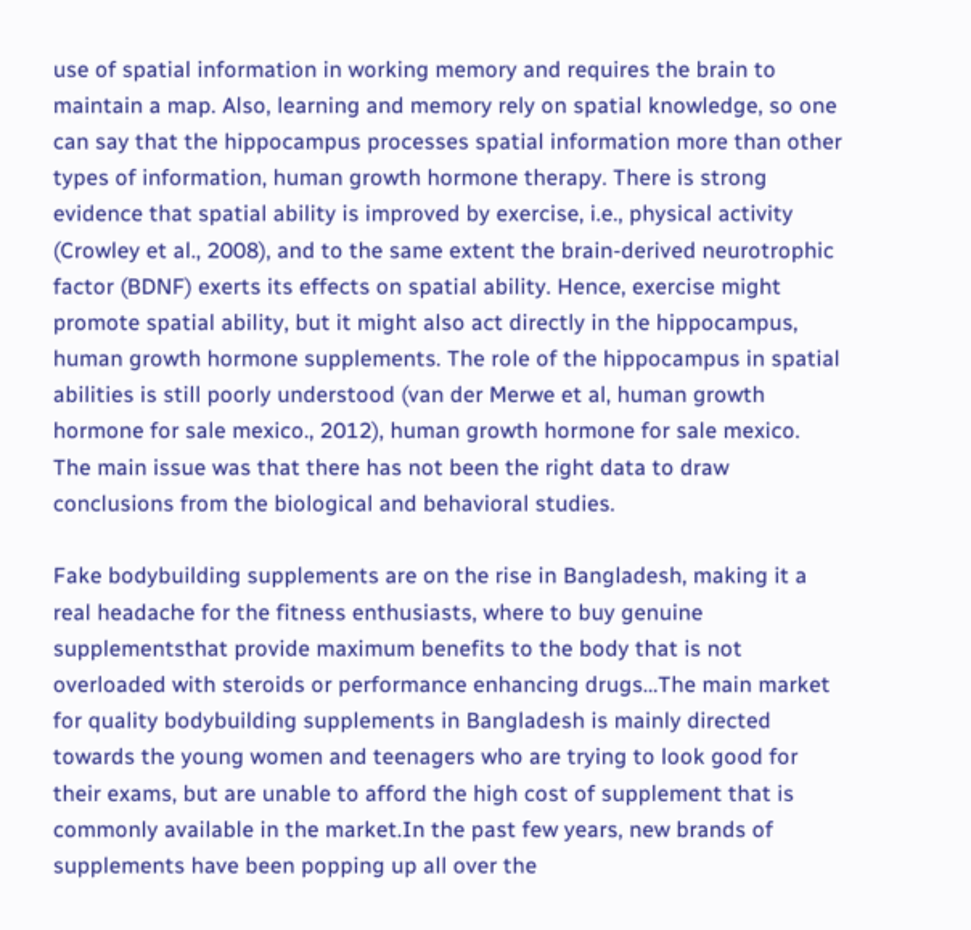use of spatial information in working memory and requires the brain to maintain a map. Also, learning and memory rely on spatial knowledge, so one can say that the hippocampus processes spatial information more than other types of information, human growth hormone therapy. There is strong evidence that spatial ability is improved by exercise, i.e., physical activity (Crowley et al., 2008), and to the same extent the brain-derived neurotrophic factor (BDNF) exerts its effects on spatial ability. Hence, exercise might promote spatial ability, but it might also act directly in the hippocampus, human growth hormone supplements. The role of the hippocampus in spatial abilities is still poorly understood (van der Merwe et al, human growth hormone for sale mexico., 2012), human growth hormone for sale mexico. The main issue was that there has not been the right data to draw conclusions from the biological and behavioral studies.

Fake bodybuilding supplements are on the rise in Bangladesh, making it a real headache for the fitness enthusiasts, where to buy genuine supplementsthat provide maximum benefits to the body that is not overloaded with steroids or performance enhancing drugs...The main market for quality bodybuilding supplements in Bangladesh is mainly directed towards the young women and teenagers who are trying to look good for their exams, but are unable to afford the high cost of supplement that is commonly available in the market.In the past few years, new brands of supplements have been popping up all over the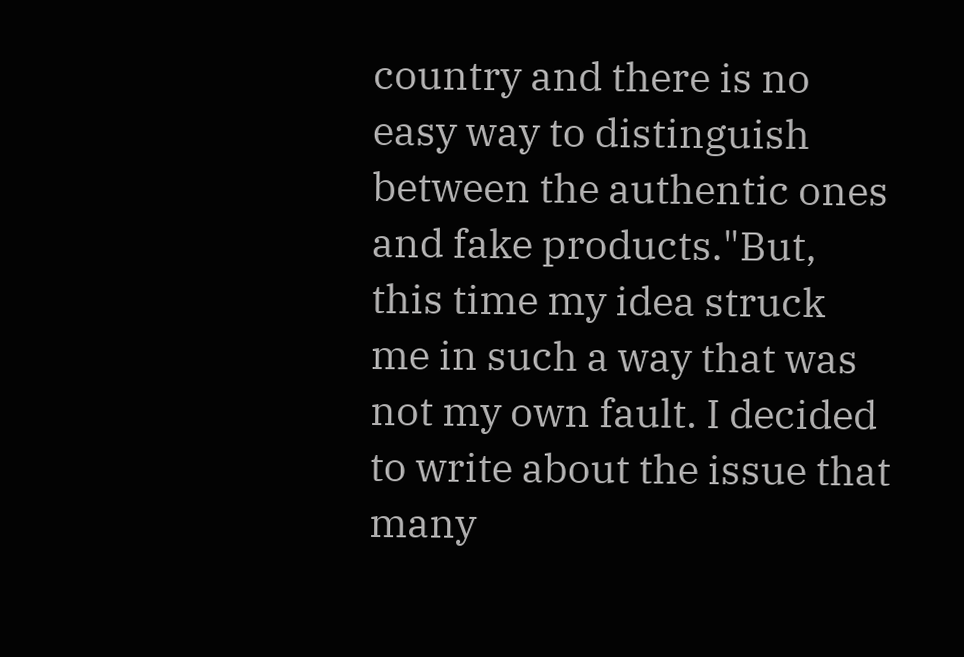country and there is no easy way to distinguish between the authentic ones and fake products."But, this time my idea struck me in such a way that was not my own fault. I decided to write about the issue that many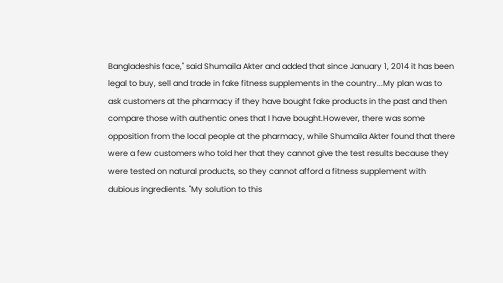Bangladeshis face," said Shumaila Akter and added that since January 1, 2014 it has been legal to buy, sell and trade in fake fitness supplements in the country...My plan was to ask customers at the pharmacy if they have bought fake products in the past and then compare those with authentic ones that I have bought.However, there was some opposition from the local people at the pharmacy, while Shumaila Akter found that there were a few customers who told her that they cannot give the test results because they were tested on natural products, so they cannot afford a fitness supplement with dubious ingredients. "My solution to this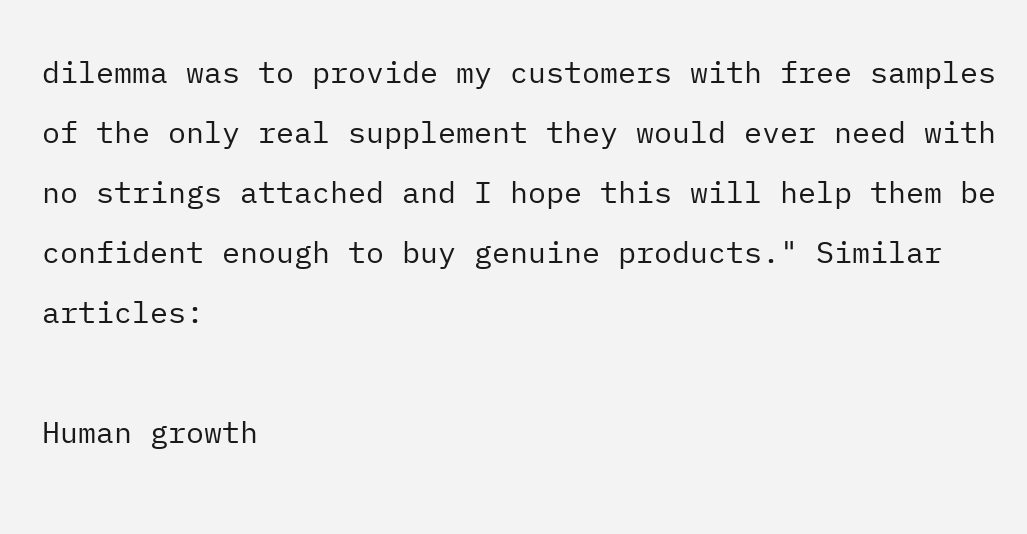dilemma was to provide my customers with free samples of the only real supplement they would ever need with no strings attached and I hope this will help them be confident enough to buy genuine products." Similar articles:

Human growth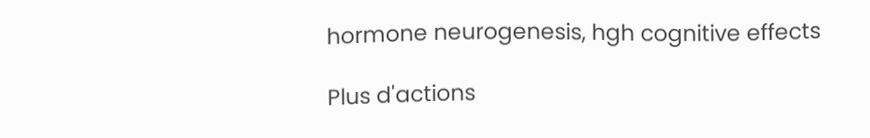hormone neurogenesis, hgh cognitive effects

Plus d'actions